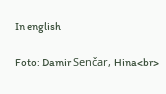In english

Foto: Damir Senčar, Hina<br>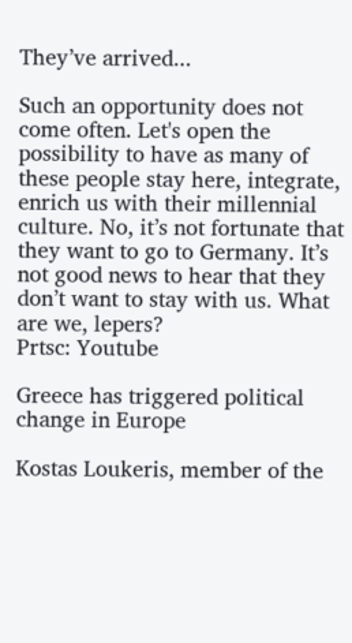They’ve arrived...

Such an opportunity does not come often. Let's open the possibility to have as many of these people stay here, integrate, enrich us with their millennial culture. No, it’s not fortunate that they want to go to Germany. It’s not good news to hear that they don’t want to stay with us. What are we, lepers?
Prtsc: Youtube

Greece has triggered political change in Europe

Kostas Loukeris, member of the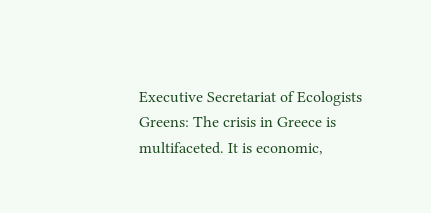Executive Secretariat of Ecologists Greens: The crisis in Greece is multifaceted. It is economic,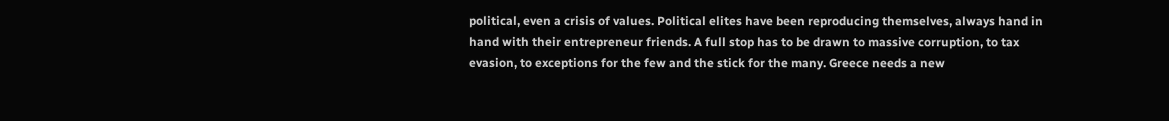political, even a crisis of values. Political elites have been reproducing themselves, always hand in hand with their entrepreneur friends. A full stop has to be drawn to massive corruption, to tax evasion, to exceptions for the few and the stick for the many. Greece needs a new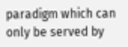paradigm which can only be served by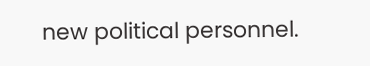new political personnel.